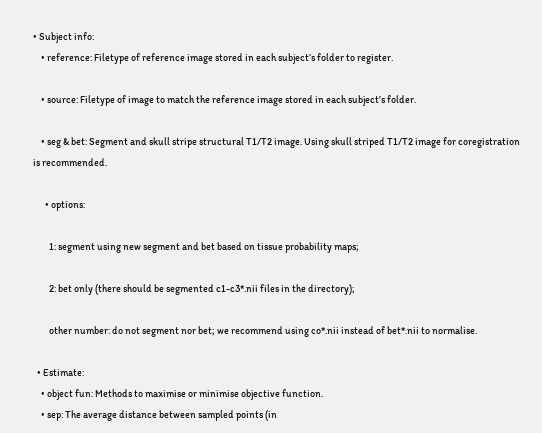• Subject info:
    • reference: Filetype of reference image stored in each subject’s folder to register.

    • source: Filetype of image to match the reference image stored in each subject’s folder.

    • seg & bet: Segment and skull stripe structural T1/T2 image. Using skull striped T1/T2 image for coregistration is recommended.

      • options:

        1: segment using new segment and bet based on tissue probability maps;

        2: bet only (there should be segmented c1-c3*.nii files in the directory);

        other number: do not segment nor bet; we recommend using co*.nii instead of bet*.nii to normalise.

  • Estimate:
    • object fun: Methods to maximise or minimise objective function.
    • sep: The average distance between sampled points (in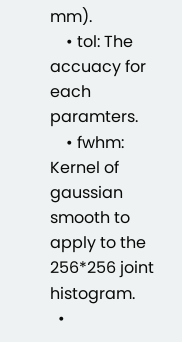mm).
    • tol: The accuacy for each paramters.
    • fwhm: Kernel of gaussian smooth to apply to the 256*256 joint histogram.
  •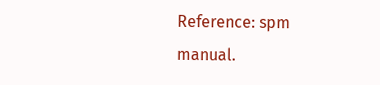Reference: spm manual.